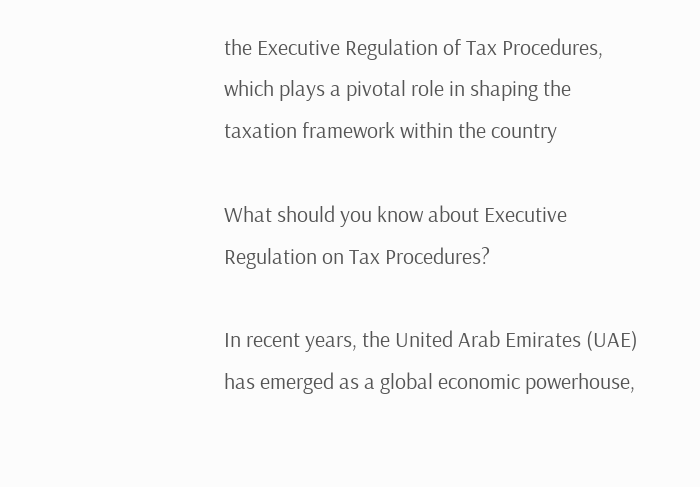the Executive Regulation of Tax Procedures, which plays a pivotal role in shaping the taxation framework within the country

What should you know about Executive Regulation on Tax Procedures?

In recent years, the United Arab Emirates (UAE) has emerged as a global economic powerhouse,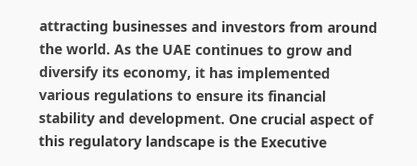attracting businesses and investors from around the world. As the UAE continues to grow and diversify its economy, it has implemented various regulations to ensure its financial stability and development. One crucial aspect of this regulatory landscape is the Executive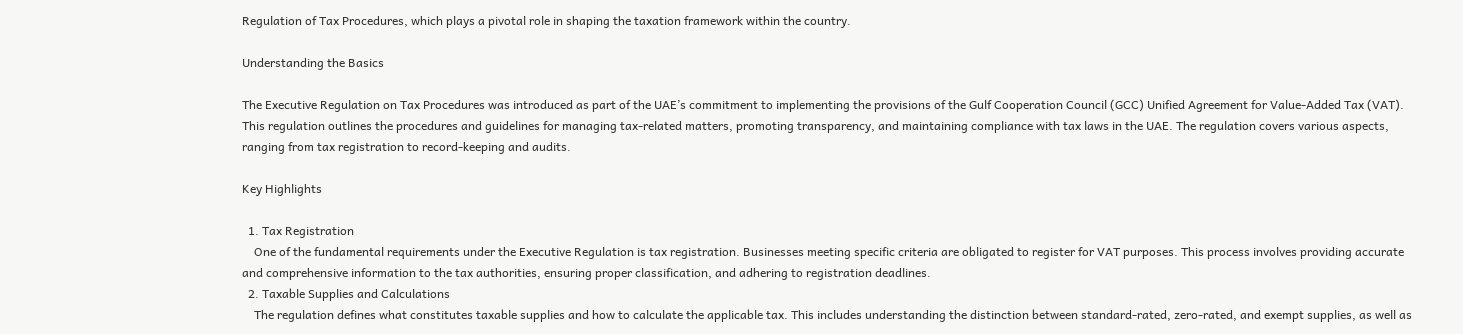Regulation of Tax Procedures, which plays a pivotal role in shaping the taxation framework within the country.

Understanding the Basics

The Executive Regulation on Tax Procedures was introduced as part of the UAE’s commitment to implementing the provisions of the Gulf Cooperation Council (GCC) Unified Agreement for Value-Added Tax (VAT). This regulation outlines the procedures and guidelines for managing tax-related matters, promoting transparency, and maintaining compliance with tax laws in the UAE. The regulation covers various aspects, ranging from tax registration to record-keeping and audits.

Key Highlights

  1. Tax Registration
    One of the fundamental requirements under the Executive Regulation is tax registration. Businesses meeting specific criteria are obligated to register for VAT purposes. This process involves providing accurate and comprehensive information to the tax authorities, ensuring proper classification, and adhering to registration deadlines.
  2. Taxable Supplies and Calculations
    The regulation defines what constitutes taxable supplies and how to calculate the applicable tax. This includes understanding the distinction between standard-rated, zero-rated, and exempt supplies, as well as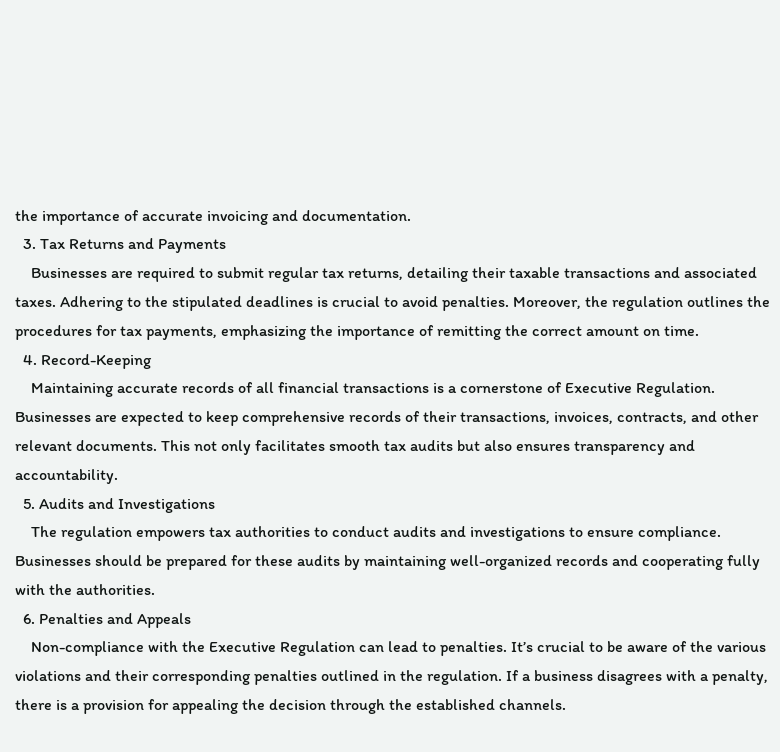the importance of accurate invoicing and documentation.
  3. Tax Returns and Payments
    Businesses are required to submit regular tax returns, detailing their taxable transactions and associated taxes. Adhering to the stipulated deadlines is crucial to avoid penalties. Moreover, the regulation outlines the procedures for tax payments, emphasizing the importance of remitting the correct amount on time.
  4. Record-Keeping
    Maintaining accurate records of all financial transactions is a cornerstone of Executive Regulation. Businesses are expected to keep comprehensive records of their transactions, invoices, contracts, and other relevant documents. This not only facilitates smooth tax audits but also ensures transparency and accountability.
  5. Audits and Investigations
    The regulation empowers tax authorities to conduct audits and investigations to ensure compliance. Businesses should be prepared for these audits by maintaining well-organized records and cooperating fully with the authorities.
  6. Penalties and Appeals
    Non-compliance with the Executive Regulation can lead to penalties. It’s crucial to be aware of the various violations and their corresponding penalties outlined in the regulation. If a business disagrees with a penalty, there is a provision for appealing the decision through the established channels.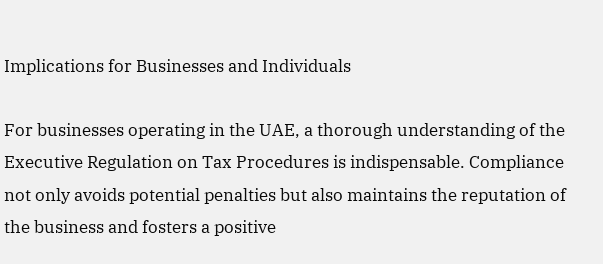Implications for Businesses and Individuals

For businesses operating in the UAE, a thorough understanding of the Executive Regulation on Tax Procedures is indispensable. Compliance not only avoids potential penalties but also maintains the reputation of the business and fosters a positive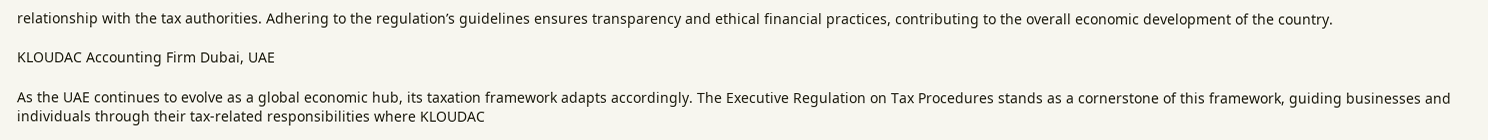relationship with the tax authorities. Adhering to the regulation’s guidelines ensures transparency and ethical financial practices, contributing to the overall economic development of the country.

KLOUDAC Accounting Firm Dubai, UAE

As the UAE continues to evolve as a global economic hub, its taxation framework adapts accordingly. The Executive Regulation on Tax Procedures stands as a cornerstone of this framework, guiding businesses and individuals through their tax-related responsibilities where KLOUDAC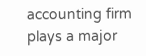accounting firm plays a major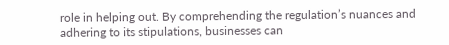role in helping out. By comprehending the regulation’s nuances and adhering to its stipulations, businesses can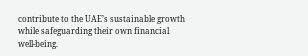contribute to the UAE’s sustainable growth while safeguarding their own financial well-being.